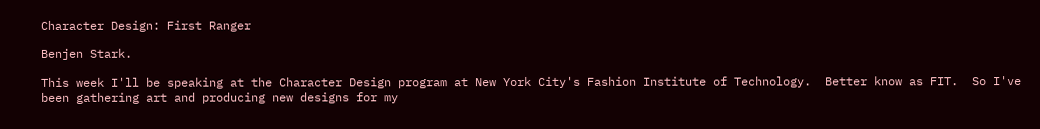Character Design: First Ranger

Benjen Stark.

This week I'll be speaking at the Character Design program at New York City's Fashion Institute of Technology.  Better know as FIT.  So I've been gathering art and producing new designs for my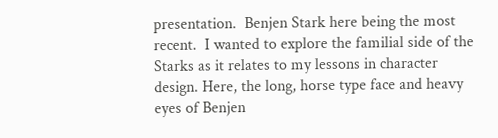presentation.  Benjen Stark here being the most recent.  I wanted to explore the familial side of the Starks as it relates to my lessons in character design. Here, the long, horse type face and heavy eyes of Benjen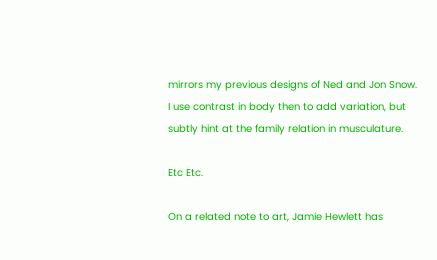mirrors my previous designs of Ned and Jon Snow. I use contrast in body then to add variation, but subtly hint at the family relation in musculature.

Etc Etc.

On a related note to art, Jamie Hewlett has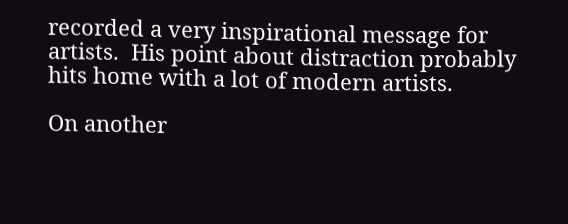recorded a very inspirational message for artists.  His point about distraction probably hits home with a lot of modern artists.

On another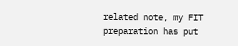related note, my FIT preparation has put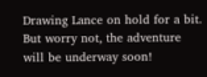Drawing Lance on hold for a bit. But worry not, the adventure will be underway soon!